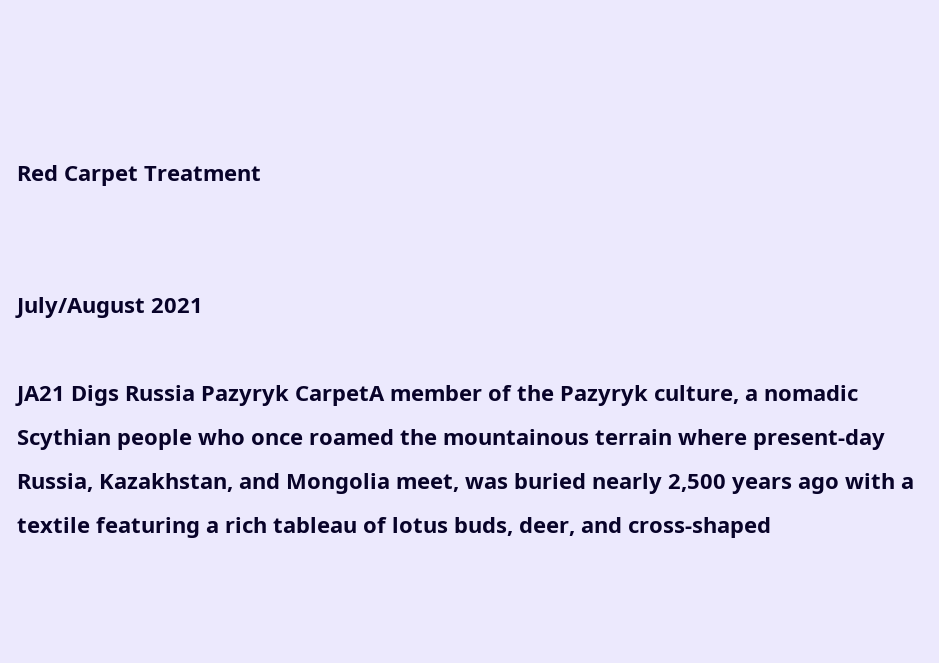Red Carpet Treatment


July/August 2021

JA21 Digs Russia Pazyryk CarpetA member of the Pazyryk culture, a nomadic Scythian people who once roamed the mountainous terrain where present-day Russia, Kazakhstan, and Mongolia meet, was buried nearly 2,500 years ago with a textile featuring a rich tableau of lotus buds, deer, and cross-shaped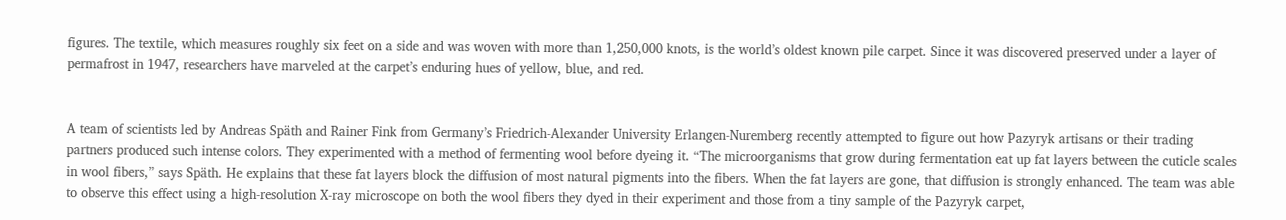figures. The textile, which measures roughly six feet on a side and was woven with more than 1,250,000 knots, is the world’s oldest known pile carpet. Since it was discovered preserved under a layer of permafrost in 1947, researchers have marveled at the carpet’s enduring hues of yellow, blue, and red.


A team of scientists led by Andreas Späth and Rainer Fink from Germany’s Friedrich-Alexander University Erlangen-Nuremberg recently attempted to figure out how Pazyryk artisans or their trading partners produced such intense colors. They experimented with a method of fermenting wool before dyeing it. “The microorganisms that grow during fermentation eat up fat layers between the cuticle scales in wool fibers,” says Späth. He explains that these fat layers block the diffusion of most natural pigments into the fibers. When the fat layers are gone, that diffusion is strongly enhanced. The team was able to observe this effect using a high-resolution X-ray microscope on both the wool fibers they dyed in their experiment and those from a tiny sample of the Pazyryk carpet,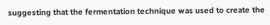suggesting that the fermentation technique was used to create the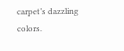carpet’s dazzling colors.